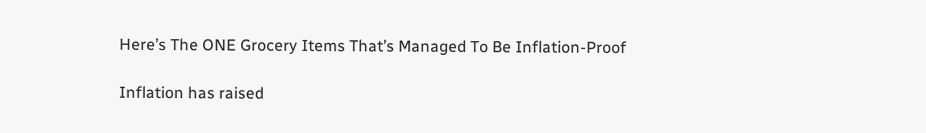Here’s The ONE Grocery Items That’s Managed To Be Inflation-Proof

Inflation has raised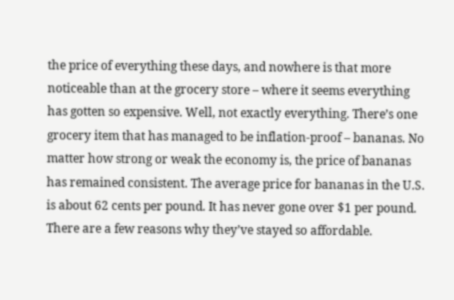the price of everything these days, and nowhere is that more noticeable than at the grocery store – where it seems everything has gotten so expensive. Well, not exactly everything. There’s one grocery item that has managed to be inflation-proof – bananas. No matter how strong or weak the economy is, the price of bananas has remained consistent. The average price for bananas in the U.S. is about 62 cents per pound. It has never gone over $1 per pound. There are a few reasons why they’ve stayed so affordable.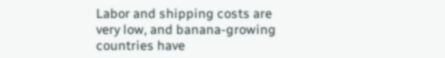Labor and shipping costs are very low, and banana-growing countries have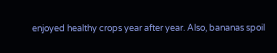enjoyed healthy crops year after year. Also, bananas spoil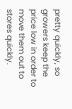pretty quickly, so growers keep the price low in order to move them out to stores quickly.